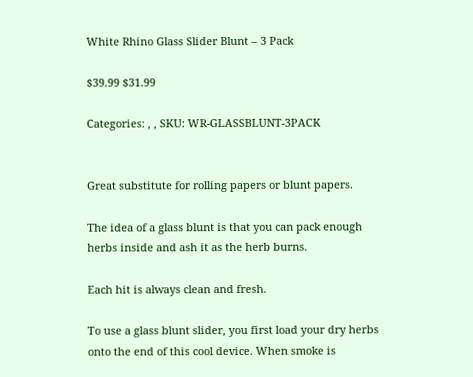White Rhino Glass Slider Blunt – 3 Pack

$39.99 $31.99

Categories: , , SKU: WR-GLASSBLUNT-3PACK


Great substitute for rolling papers or blunt papers.

The idea of a glass blunt is that you can pack enough herbs inside and ash it as the herb burns.

Each hit is always clean and fresh.

To use a glass blunt slider, you first load your dry herbs onto the end of this cool device. When smoke is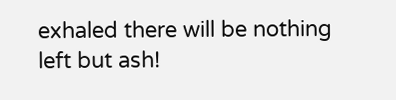exhaled there will be nothing left but ash!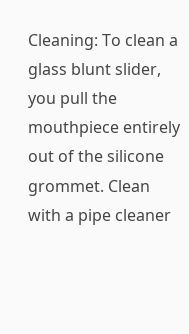Cleaning: To clean a glass blunt slider, you pull the mouthpiece entirely out of the silicone grommet. Clean with a pipe cleaner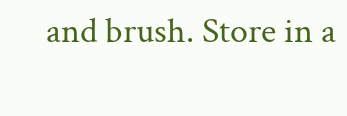and brush. Store in a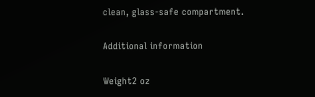clean, glass-safe compartment.

Additional information

Weight2 oz